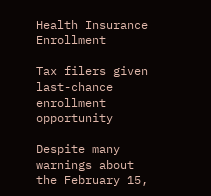Health Insurance Enrollment

Tax filers given last-chance enrollment opportunity

Despite many warnings about the February 15,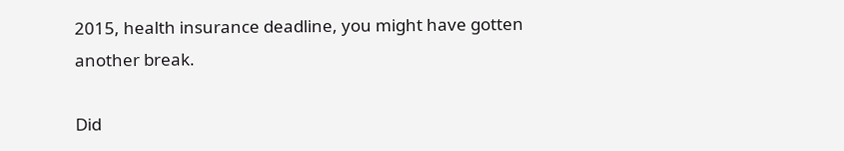2015, health insurance deadline, you might have gotten another break.

Did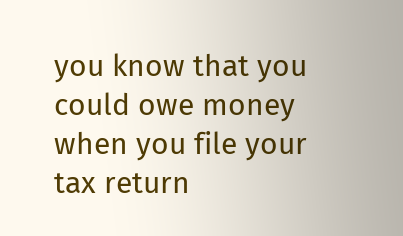you know that you could owe money when you file your tax return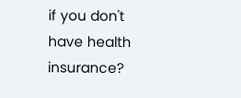if you don't have health insurance?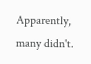Apparently, many didn't.